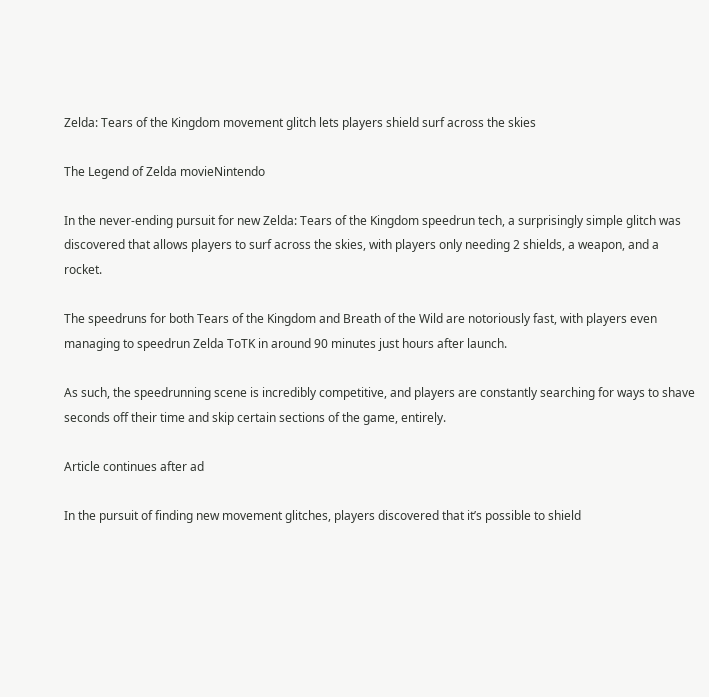Zelda: Tears of the Kingdom movement glitch lets players shield surf across the skies

The Legend of Zelda movieNintendo

In the never-ending pursuit for new Zelda: Tears of the Kingdom speedrun tech, a surprisingly simple glitch was discovered that allows players to surf across the skies, with players only needing 2 shields, a weapon, and a rocket.

The speedruns for both Tears of the Kingdom and Breath of the Wild are notoriously fast, with players even managing to speedrun Zelda ToTK in around 90 minutes just hours after launch.

As such, the speedrunning scene is incredibly competitive, and players are constantly searching for ways to shave seconds off their time and skip certain sections of the game, entirely.

Article continues after ad

In the pursuit of finding new movement glitches, players discovered that it’s possible to shield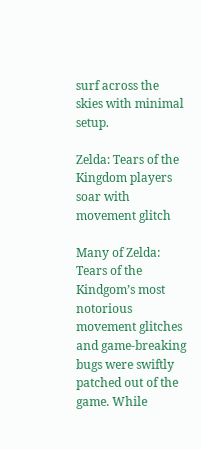surf across the skies with minimal setup.

Zelda: Tears of the Kingdom players soar with movement glitch

Many of Zelda: Tears of the Kindgom’s most notorious movement glitches and game-breaking bugs were swiftly patched out of the game. While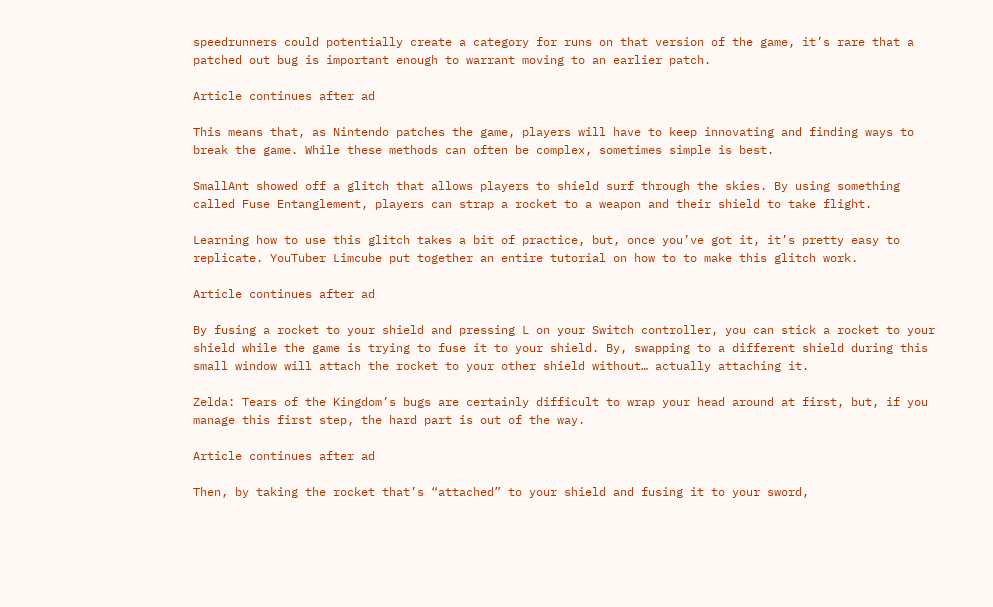speedrunners could potentially create a category for runs on that version of the game, it’s rare that a patched out bug is important enough to warrant moving to an earlier patch.

Article continues after ad

This means that, as Nintendo patches the game, players will have to keep innovating and finding ways to break the game. While these methods can often be complex, sometimes simple is best.

SmallAnt showed off a glitch that allows players to shield surf through the skies. By using something called Fuse Entanglement, players can strap a rocket to a weapon and their shield to take flight.

Learning how to use this glitch takes a bit of practice, but, once you’ve got it, it’s pretty easy to replicate. YouTuber Limcube put together an entire tutorial on how to to make this glitch work.

Article continues after ad

By fusing a rocket to your shield and pressing L on your Switch controller, you can stick a rocket to your shield while the game is trying to fuse it to your shield. By, swapping to a different shield during this small window will attach the rocket to your other shield without… actually attaching it.

Zelda: Tears of the Kingdom’s bugs are certainly difficult to wrap your head around at first, but, if you manage this first step, the hard part is out of the way.

Article continues after ad

Then, by taking the rocket that’s “attached” to your shield and fusing it to your sword,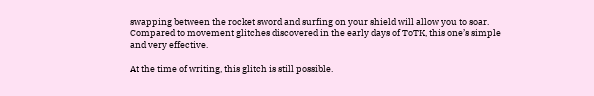swapping between the rocket sword and surfing on your shield will allow you to soar. Compared to movement glitches discovered in the early days of ToTK, this one’s simple and very effective.

At the time of writing, this glitch is still possible.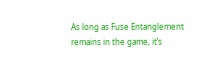As long as Fuse Entanglement remains in the game, it’s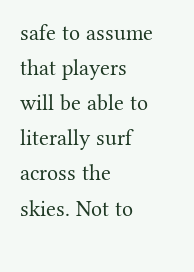safe to assume that players will be able to literally surf across the skies. Not to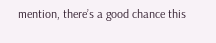mention, there’s a good chance this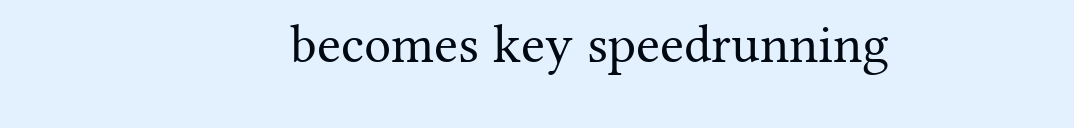becomes key speedrunning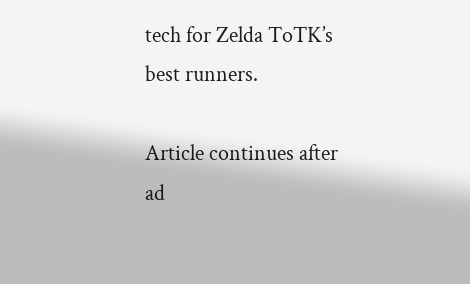tech for Zelda ToTK’s best runners.

Article continues after ad